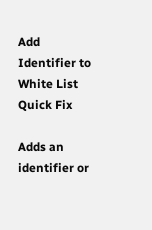Add Identifier to White List Quick Fix

Adds an identifier or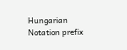Hungarian Notation prefix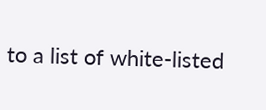to a list of white-listed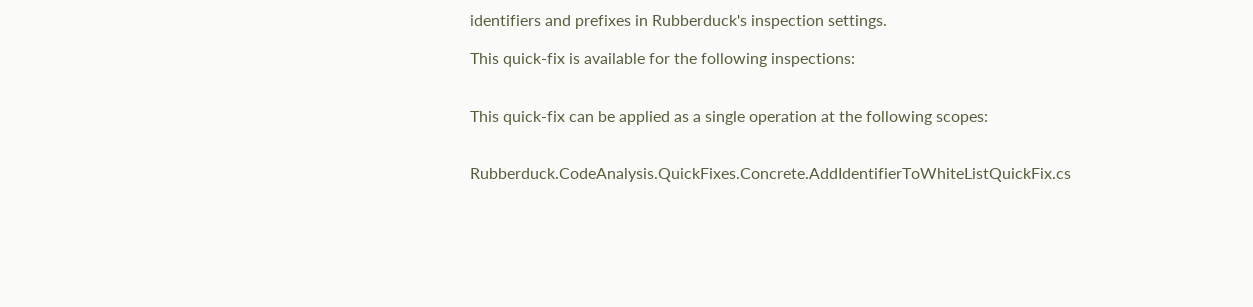identifiers and prefixes in Rubberduck's inspection settings.

This quick-fix is available for the following inspections:


This quick-fix can be applied as a single operation at the following scopes:


Rubberduck.CodeAnalysis.QuickFixes.Concrete.AddIdentifierToWhiteListQuickFix.cs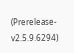(Prerelease-v2.5.9.6294)